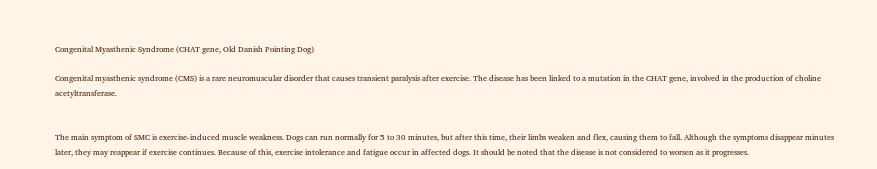Congenital Myasthenic Syndrome (CHAT gene, Old Danish Pointing Dog)

Congenital myasthenic syndrome (CMS) is a rare neuromuscular disorder that causes transient paralysis after exercise. The disease has been linked to a mutation in the CHAT gene, involved in the production of choline acetyltransferase.


The main symptom of SMC is exercise-induced muscle weakness. Dogs can run normally for 5 to 30 minutes, but after this time, their limbs weaken and flex, causing them to fall. Although the symptoms disappear minutes later, they may reappear if exercise continues. Because of this, exercise intolerance and fatigue occur in affected dogs. It should be noted that the disease is not considered to worsen as it progresses.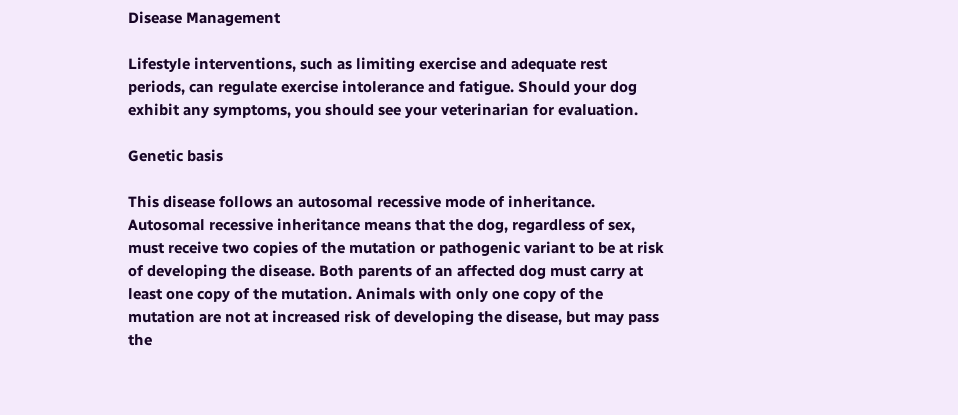Disease Management

Lifestyle interventions, such as limiting exercise and adequate rest periods, can regulate exercise intolerance and fatigue. Should your dog exhibit any symptoms, you should see your veterinarian for evaluation.

Genetic basis

This disease follows an autosomal recessive mode of inheritance. Autosomal recessive inheritance means that the dog, regardless of sex, must receive two copies of the mutation or pathogenic variant to be at risk of developing the disease. Both parents of an affected dog must carry at least one copy of the mutation. Animals with only one copy of the mutation are not at increased risk of developing the disease, but may pass the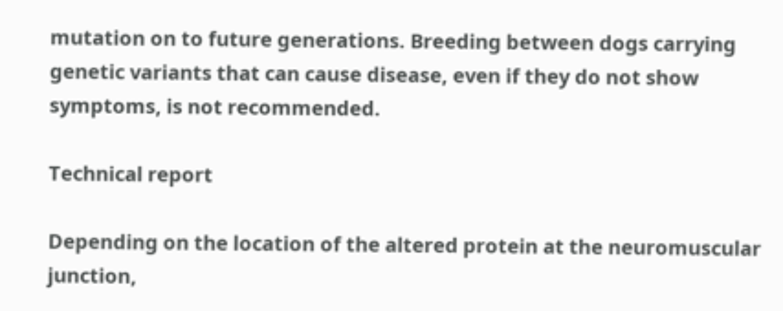mutation on to future generations. Breeding between dogs carrying genetic variants that can cause disease, even if they do not show symptoms, is not recommended.

Technical report

Depending on the location of the altered protein at the neuromuscular junction,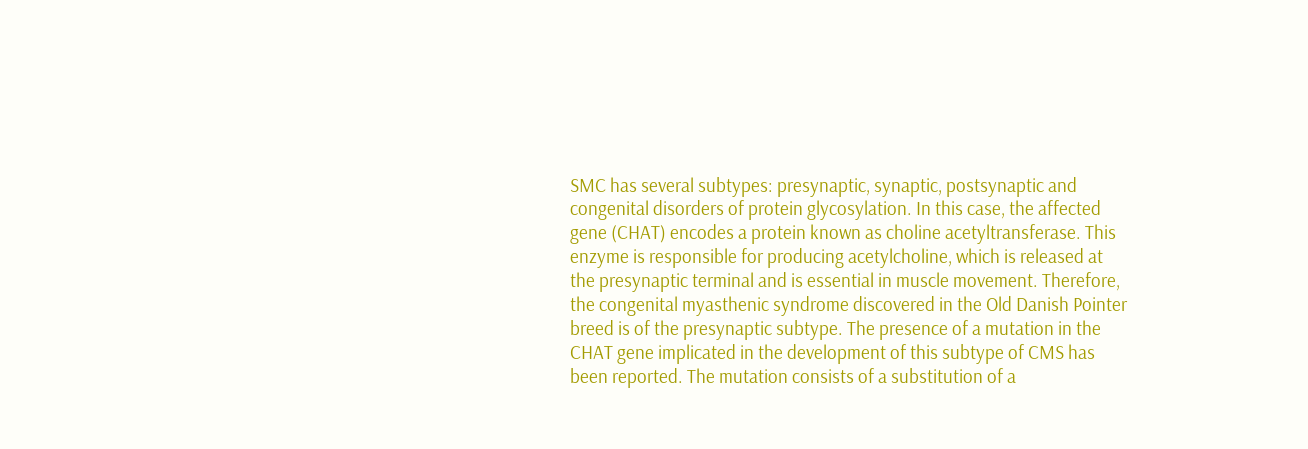SMC has several subtypes: presynaptic, synaptic, postsynaptic and congenital disorders of protein glycosylation. In this case, the affected gene (CHAT) encodes a protein known as choline acetyltransferase. This enzyme is responsible for producing acetylcholine, which is released at the presynaptic terminal and is essential in muscle movement. Therefore, the congenital myasthenic syndrome discovered in the Old Danish Pointer breed is of the presynaptic subtype. The presence of a mutation in the CHAT gene implicated in the development of this subtype of CMS has been reported. The mutation consists of a substitution of a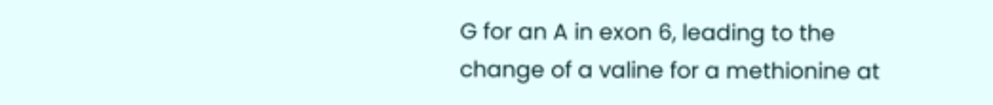G for an A in exon 6, leading to the change of a valine for a methionine at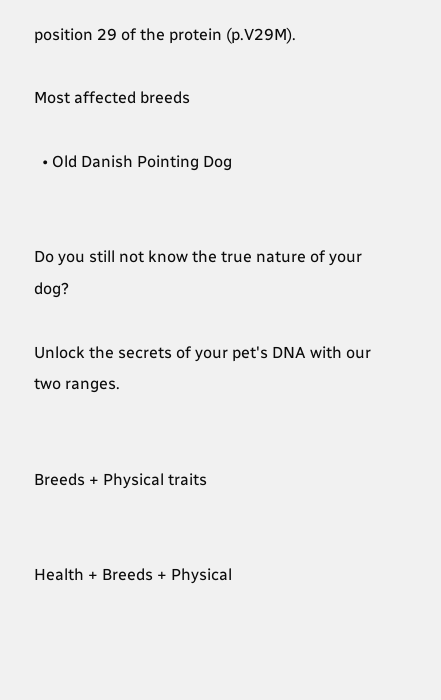position 29 of the protein (p.V29M).

Most affected breeds

  • Old Danish Pointing Dog


Do you still not know the true nature of your dog?

Unlock the secrets of your pet's DNA with our two ranges.


Breeds + Physical traits


Health + Breeds + Physical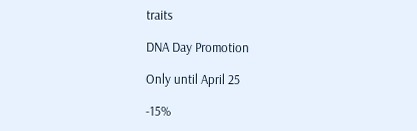traits

DNA Day Promotion

Only until April 25

-15%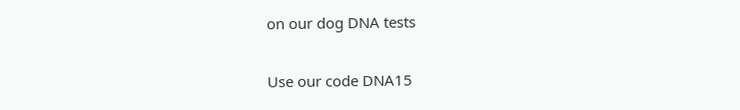on our dog DNA tests

Use our code DNA15